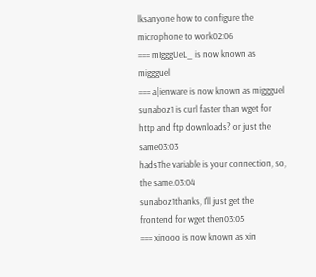lksanyone how to configure the microphone to work02:06
=== mIgggUeL_ is now known as miggguel
=== a|ienware is now known as miggguel
sunaboz1 is curl faster than wget for http and ftp downloads? or just the same03:03
hadsThe variable is your connection, so, the same.03:04
sunaboz1thanks, I'll just get the frontend for wget then03:05
=== xinooo is now known as xin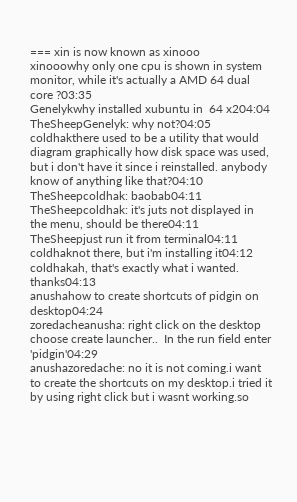=== xin is now known as xinooo
xinooowhy only one cpu is shown in system monitor, while it's actually a AMD 64 dual core ?03:35
Genelykwhy installed xubuntu in  64 x204:04
TheSheepGenelyk: why not?04:05
coldhakthere used to be a utility that would diagram graphically how disk space was used, but i don't have it since i reinstalled. anybody know of anything like that?04:10
TheSheepcoldhak: baobab04:11
TheSheepcoldhak: it's juts not displayed in the menu, should be there04:11
TheSheepjust run it from terminal04:11
coldhaknot there, but i'm installing it04:12
coldhakah, that's exactly what i wanted. thanks04:13
anushahow to create shortcuts of pidgin on desktop04:24
zoredacheanusha: right click on the desktop choose create launcher..  In the run field enter 'pidgin'04:29
anushazoredache: no it is not coming.i want to create the shortcuts on my desktop.i tried it by using right click but i wasnt working.so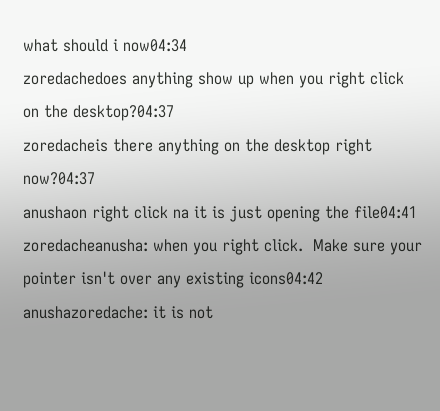what should i now04:34
zoredachedoes anything show up when you right click on the desktop?04:37
zoredacheis there anything on the desktop right now?04:37
anushaon right click na it is just opening the file04:41
zoredacheanusha: when you right click.  Make sure your pointer isn't over any existing icons04:42
anushazoredache: it is not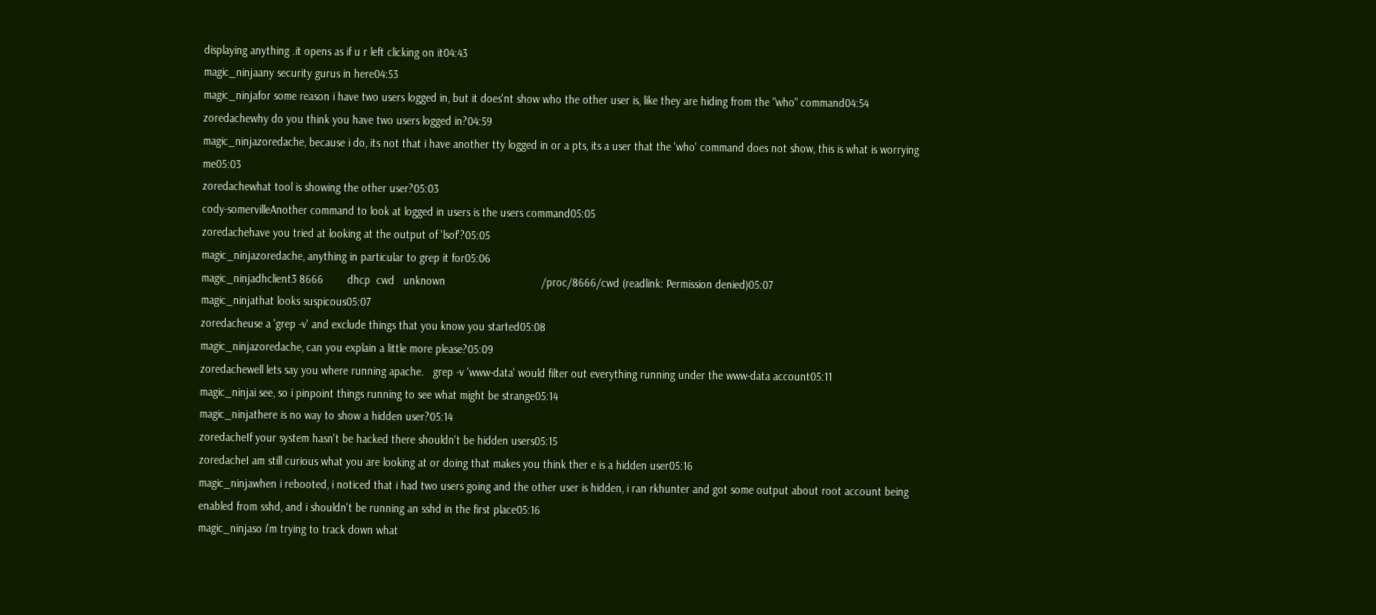displaying anything .it opens as if u r left clicking on it04:43
magic_ninjaany security gurus in here04:53
magic_ninjafor some reason i have two users logged in, but it does'nt show who the other user is, like they are hiding from the "who" command04:54
zoredachewhy do you think you have two users logged in?04:59
magic_ninjazoredache, because i do, its not that i have another tty logged in or a pts, its a user that the 'who' command does not show, this is what is worrying me05:03
zoredachewhat tool is showing the other user?05:03
cody-somervilleAnother command to look at logged in users is the users command05:05
zoredachehave you tried at looking at the output of 'lsof'?05:05
magic_ninjazoredache, anything in particular to grep it for05:06
magic_ninjadhclient3 8666        dhcp  cwd   unknown                                /proc/8666/cwd (readlink: Permission denied)05:07
magic_ninjathat looks suspicous05:07
zoredacheuse a 'grep -v' and exclude things that you know you started05:08
magic_ninjazoredache, can you explain a little more please?05:09
zoredachewell lets say you where running apache.   grep -v 'www-data' would filter out everything running under the www-data account05:11
magic_ninjai see, so i pinpoint things running to see what might be strange05:14
magic_ninjathere is no way to show a hidden user?05:14
zoredacheIf your system hasn't be hacked there shouldn't be hidden users05:15
zoredacheI am still curious what you are looking at or doing that makes you think ther e is a hidden user05:16
magic_ninjawhen i rebooted, i noticed that i had two users going and the other user is hidden, i ran rkhunter and got some output about root account being enabled from sshd, and i shouldn't be running an sshd in the first place05:16
magic_ninjaso i'm trying to track down what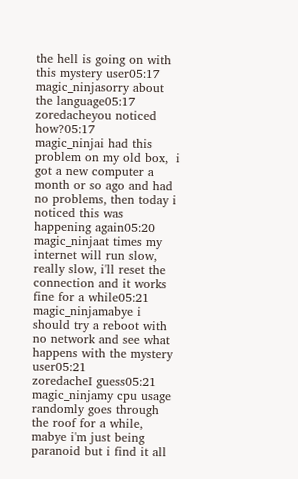the hell is going on with this mystery user05:17
magic_ninjasorry about the language05:17
zoredacheyou noticed how?05:17
magic_ninjai had this problem on my old box,  i got a new computer a month or so ago and had no problems, then today i noticed this was happening again05:20
magic_ninjaat times my internet will run slow, really slow, i'll reset the connection and it works fine for a while05:21
magic_ninjamabye i should try a reboot with no network and see what happens with the mystery user05:21
zoredacheI guess05:21
magic_ninjamy cpu usage randomly goes through the roof for a while, mabye i'm just being paranoid but i find it all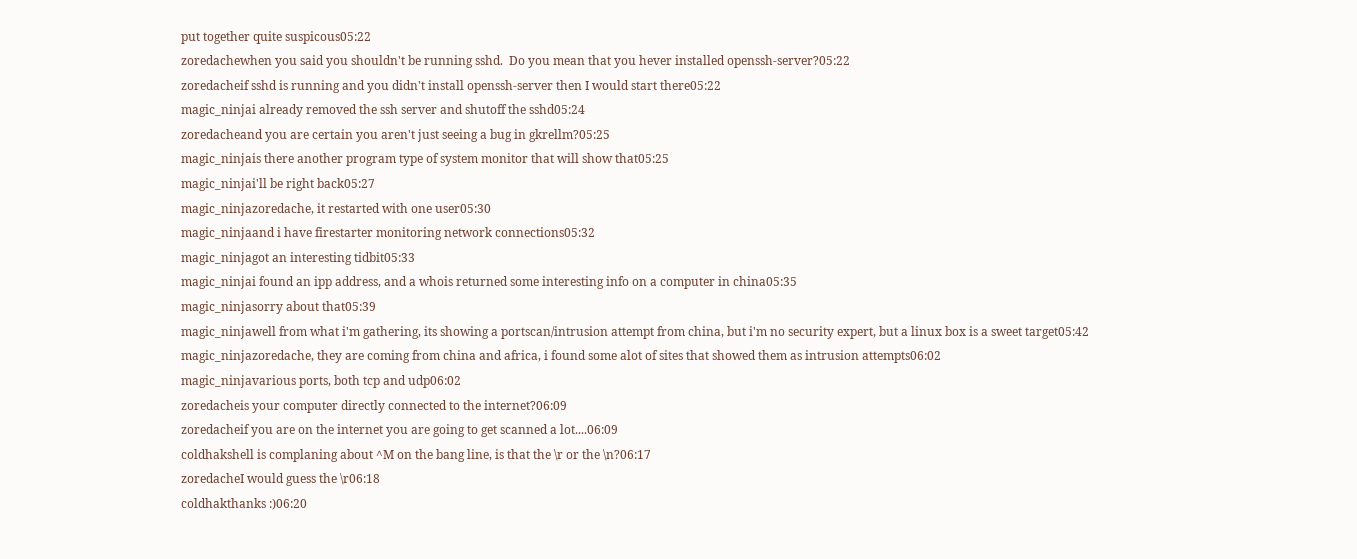put together quite suspicous05:22
zoredachewhen you said you shouldn't be running sshd.  Do you mean that you hever installed openssh-server?05:22
zoredacheif sshd is running and you didn't install openssh-server then I would start there05:22
magic_ninjai already removed the ssh server and shutoff the sshd05:24
zoredacheand you are certain you aren't just seeing a bug in gkrellm?05:25
magic_ninjais there another program type of system monitor that will show that05:25
magic_ninjai'll be right back05:27
magic_ninjazoredache, it restarted with one user05:30
magic_ninjaand i have firestarter monitoring network connections05:32
magic_ninjagot an interesting tidbit05:33
magic_ninjai found an ipp address, and a whois returned some interesting info on a computer in china05:35
magic_ninjasorry about that05:39
magic_ninjawell from what i'm gathering, its showing a portscan/intrusion attempt from china, but i'm no security expert, but a linux box is a sweet target05:42
magic_ninjazoredache, they are coming from china and africa, i found some alot of sites that showed them as intrusion attempts06:02
magic_ninjavarious ports, both tcp and udp06:02
zoredacheis your computer directly connected to the internet?06:09
zoredacheif you are on the internet you are going to get scanned a lot....06:09
coldhakshell is complaning about ^M on the bang line, is that the \r or the \n?06:17
zoredacheI would guess the \r06:18
coldhakthanks :)06:20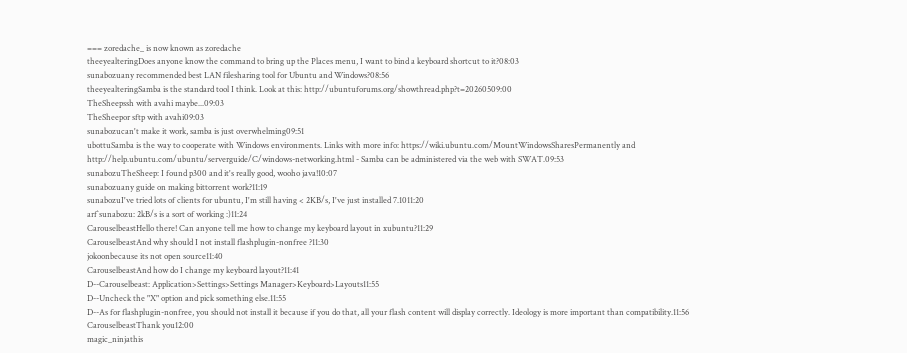=== zoredache_ is now known as zoredache
theeyealteringDoes anyone know the command to bring up the Places menu, I want to bind a keyboard shortcut to it?08:03
sunabozuany recommended best LAN filesharing tool for Ubuntu and Windows?08:56
theeyealteringSamba is the standard tool I think. Look at this: http://ubuntuforums.org/showthread.php?t=20260509:00
TheSheepssh with avahi maybe...09:03
TheSheepor sftp with avahi09:03
sunabozucan't make it work, samba is just overwhelming09:51
ubottuSamba is the way to cooperate with Windows environments. Links with more info: https://wiki.ubuntu.com/MountWindowsSharesPermanently and http://help.ubuntu.com/ubuntu/serverguide/C/windows-networking.html - Samba can be administered via the web with SWAT.09:53
sunabozuTheSheep: I found p300 and it's really good, wooho java!10:07
sunabozuany guide on making bittorrent work?11:19
sunabozuI've tried lots of clients for ubuntu, I'm still having < 2KB/s, I've just installed 7.1011:20
arf`sunabozu: 2kB/s is a sort of working :)11:24
CarouselbeastHello there! Can anyone tell me how to change my keyboard layout in xubuntu?11:29
CarouselbeastAnd why should I not install flashplugin-nonfree ?11:30
jokoonbecause its not open source11:40
CarouselbeastAnd how do I change my keyboard layout?11:41
D--Carouselbeast: Application>Settings>Settings Manager>Keyboard>Layouts11:55
D--Uncheck the "X" option and pick something else.11:55
D--As for flashplugin-nonfree, you should not install it because if you do that, all your flash content will display correctly. Ideology is more important than compatibility.11:56
CarouselbeastThank you12:00
magic_ninjathis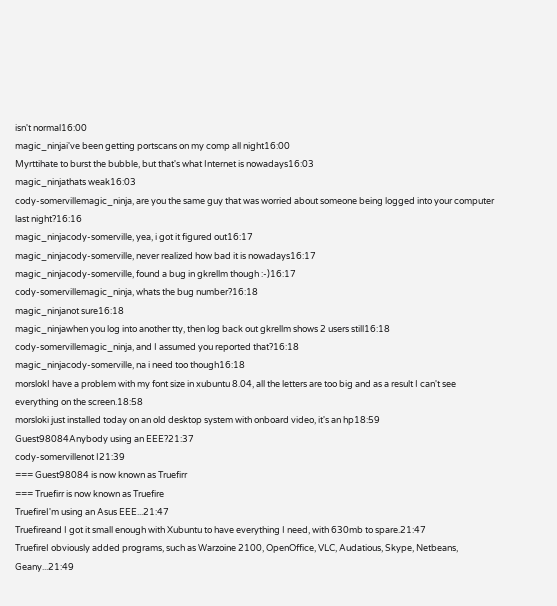isn't normal16:00
magic_ninjai've been getting portscans on my comp all night16:00
Myrttihate to burst the bubble, but that's what Internet is nowadays16:03
magic_ninjathats weak16:03
cody-somervillemagic_ninja, are you the same guy that was worried about someone being logged into your computer last night?16:16
magic_ninjacody-somerville, yea, i got it figured out16:17
magic_ninjacody-somerville, never realized how bad it is nowadays16:17
magic_ninjacody-somerville, found a bug in gkrellm though :-)16:17
cody-somervillemagic_ninja, whats the bug number?16:18
magic_ninjanot sure16:18
magic_ninjawhen you log into another tty, then log back out gkrellm shows 2 users still16:18
cody-somervillemagic_ninja, and I assumed you reported that?16:18
magic_ninjacody-somerville, na i need too though16:18
morslokI have a problem with my font size in xubuntu 8.04, all the letters are too big and as a result I can't see everything on the screen.18:58
morsloki just installed today on an old desktop system with onboard video, it's an hp18:59
Guest98084Anybody using an EEE?21:37
cody-somervillenot I21:39
=== Guest98084 is now known as Truefirr
=== Truefirr is now known as Truefire
TruefireI'm using an Asus EEE...21:47
Truefireand I got it small enough with Xubuntu to have everything I need, with 630mb to spare.21:47
TruefireI obviously added programs, such as Warzoine 2100, OpenOffice, VLC, Audatious, Skype, Netbeans, Geany...21:49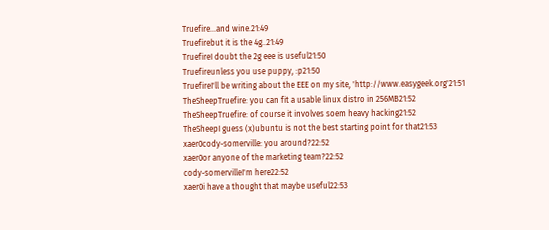Truefire...and wine.21:49
Truefirebut it is the 4g..21:49
TruefireI doubt the 2g eee is useful21:50
Truefireunless you use puppy, :p21:50
TruefireI'll be writing about the EEE on my site, 'http://www.easygeek.org'21:51
TheSheepTruefire: you can fit a usable linux distro in 256MB21:52
TheSheepTruefire: of course it involves soem heavy hacking21:52
TheSheepI guess (x)ubuntu is not the best starting point for that21:53
xaer0cody-somerville: you around?22:52
xaer0or anyone of the marketing team?22:52
cody-somervilleI'm here22:52
xaer0i have a thought that maybe useful22:53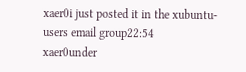xaer0i just posted it in the xubuntu-users email group22:54
xaer0under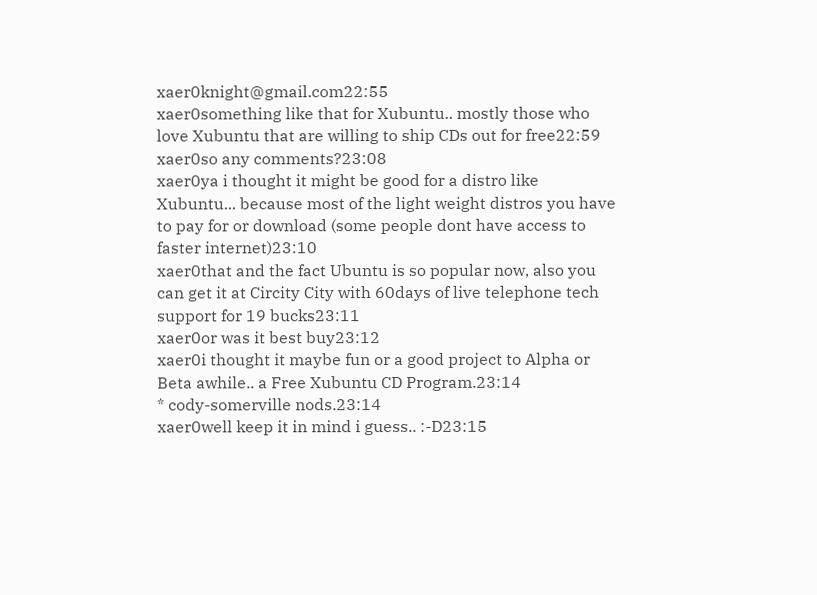xaer0knight@gmail.com22:55
xaer0something like that for Xubuntu.. mostly those who love Xubuntu that are willing to ship CDs out for free22:59
xaer0so any comments?23:08
xaer0ya i thought it might be good for a distro like Xubuntu... because most of the light weight distros you have to pay for or download (some people dont have access to faster internet)23:10
xaer0that and the fact Ubuntu is so popular now, also you can get it at Circity City with 60days of live telephone tech support for 19 bucks23:11
xaer0or was it best buy23:12
xaer0i thought it maybe fun or a good project to Alpha or Beta awhile.. a Free Xubuntu CD Program.23:14
* cody-somerville nods.23:14
xaer0well keep it in mind i guess.. :-D23:15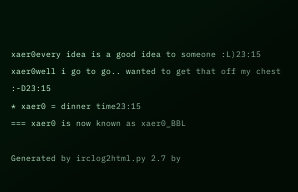xaer0every idea is a good idea to someone :L)23:15
xaer0well i go to go.. wanted to get that off my chest :-D23:15
* xaer0 = dinner time23:15
=== xaer0 is now known as xaer0_BBL

Generated by irclog2html.py 2.7 by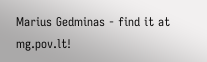Marius Gedminas - find it at mg.pov.lt!